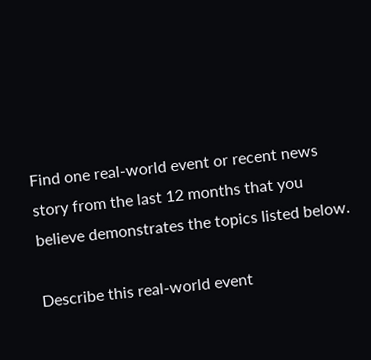Find one real-world event or recent news story from the last 12 months that you believe demonstrates the topics listed below.

Describe this real-world event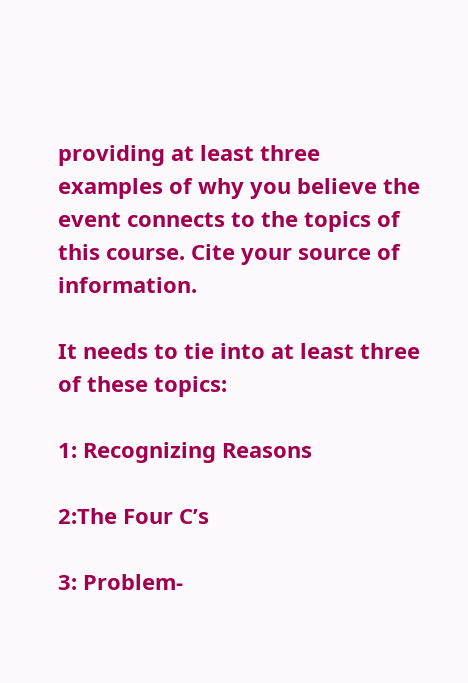providing at least three examples of why you believe the event connects to the topics of this course. Cite your source of information.

It needs to tie into at least three of these topics:

1: Recognizing Reasons

2:The Four C’s

3: Problem-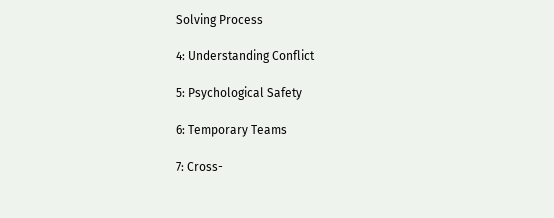Solving Process

4: Understanding Conflict

5: Psychological Safety

6: Temporary Teams

7: Cross-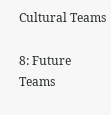Cultural Teams

8: Future Teams